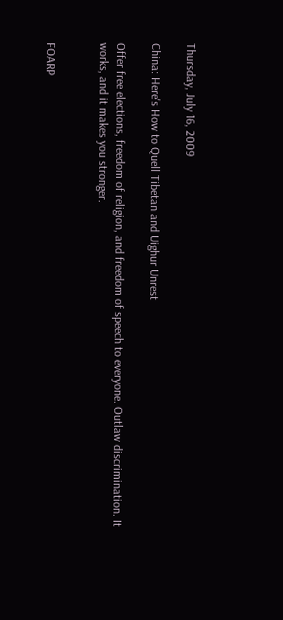Thursday, July 16, 2009

China: Here's How to Quell Tibetan and Uighur Unrest

Offer free elections, freedom of religion, and freedom of speech to everyone. Outlaw discrimination. It works, and it makes you stronger.


FOARP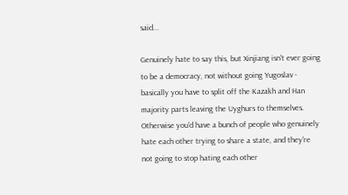said...

Genuinely hate to say this, but Xinjiang isn't ever going to be a democracy, not without going Yugoslav - basically you have to split off the Kazakh and Han majority parts leaving the Uyghurs to themselves. Otherwise you'd have a bunch of people who genuinely hate each other trying to share a state, and they're not going to stop hating each other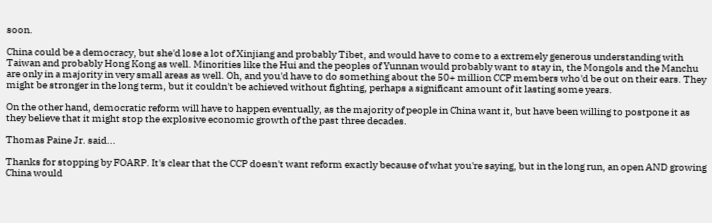soon.

China could be a democracy, but she'd lose a lot of Xinjiang and probably Tibet, and would have to come to a extremely generous understanding with Taiwan and probably Hong Kong as well. Minorities like the Hui and the peoples of Yunnan would probably want to stay in, the Mongols and the Manchu are only in a majority in very small areas as well. Oh, and you'd have to do something about the 50+ million CCP members who'd be out on their ears. They might be stronger in the long term, but it couldn't be achieved without fighting, perhaps a significant amount of it lasting some years.

On the other hand, democratic reform will have to happen eventually, as the majority of people in China want it, but have been willing to postpone it as they believe that it might stop the explosive economic growth of the past three decades.

Thomas Paine Jr. said...

Thanks for stopping by FOARP. It's clear that the CCP doesn't want reform exactly because of what you're saying, but in the long run, an open AND growing China would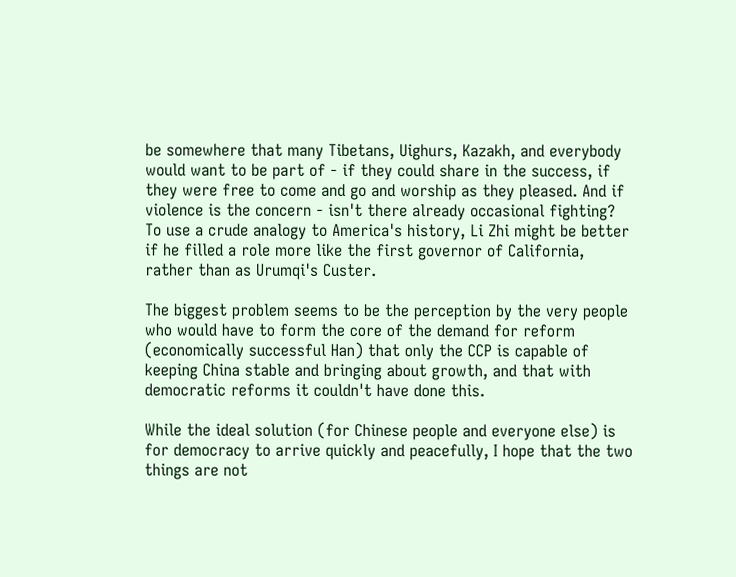be somewhere that many Tibetans, Uighurs, Kazakh, and everybody would want to be part of - if they could share in the success, if they were free to come and go and worship as they pleased. And if violence is the concern - isn't there already occasional fighting? To use a crude analogy to America's history, Li Zhi might be better if he filled a role more like the first governor of California,
rather than as Urumqi's Custer.

The biggest problem seems to be the perception by the very people who would have to form the core of the demand for reform (economically successful Han) that only the CCP is capable of keeping China stable and bringing about growth, and that with democratic reforms it couldn't have done this.

While the ideal solution (for Chinese people and everyone else) is for democracy to arrive quickly and peacefully, I hope that the two things are not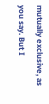mutually exclusive, as you say. But I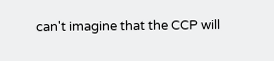can't imagine that the CCP will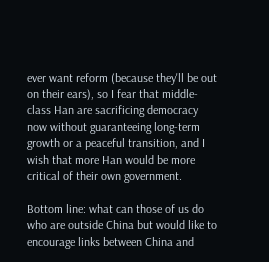ever want reform (because they'll be out on their ears), so I fear that middle-class Han are sacrificing democracy now without guaranteeing long-term growth or a peaceful transition, and I wish that more Han would be more critical of their own government.

Bottom line: what can those of us do who are outside China but would like to encourage links between China and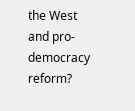the West and pro-democracy reform?